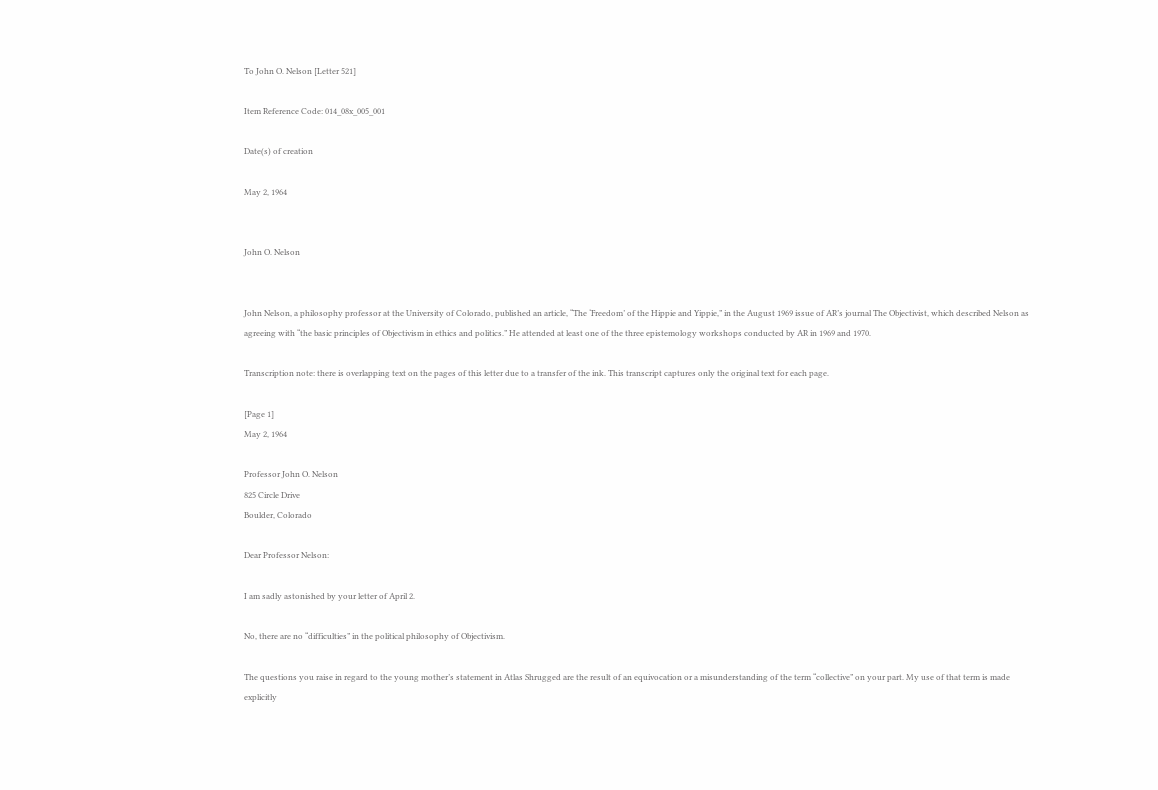To John O. Nelson [Letter 521]

Item Reference Code: 014_08x_005_001

Date(s) of creation

May 2, 1964


John O. Nelson


John Nelson, a philosophy professor at the University of Colorado, published an article, “The ‘Freedom’ of the Hippie and Yippie,” in the August 1969 issue of AR’s journal The Objectivist, which described Nelson as agreeing with “the basic principles of Objectivism in ethics and politics.” He attended at least one of the three epistemology workshops conducted by AR in 1969 and 1970.

Transcription note: there is overlapping text on the pages of this letter due to a transfer of the ink. This transcript captures only the original text for each page.

[Page 1]
May 2, 1964

Professor John O. Nelson
825 Circle Drive
Boulder, Colorado

Dear Professor Nelson:

I am sadly astonished by your letter of April 2.

No, there are no “difficulties” in the political philosophy of Objectivism.

The questions you raise in regard to the young mother’s statement in Atlas Shrugged are the result of an equivocation or a misunderstanding of the term “collective” on your part. My use of that term is made explicitly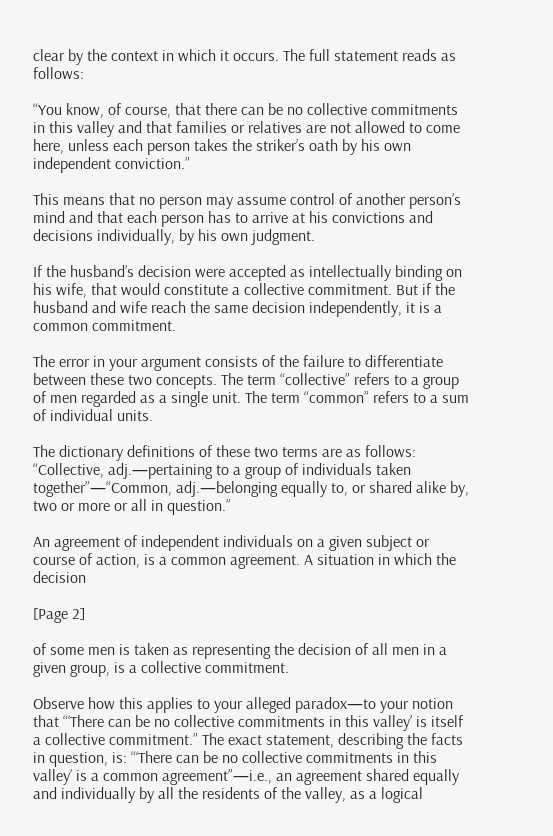clear by the context in which it occurs. The full statement reads as follows:

“You know, of course, that there can be no collective commitments in this valley and that families or relatives are not allowed to come here, unless each person takes the striker’s oath by his own independent conviction.”

This means that no person may assume control of another person’s mind and that each person has to arrive at his convictions and decisions individually, by his own judgment.

If the husband’s decision were accepted as intellectually binding on his wife, that would constitute a collective commitment. But if the husband and wife reach the same decision independently, it is a common commitment.

The error in your argument consists of the failure to differentiate between these two concepts. The term “collective” refers to a group of men regarded as a single unit. The term “common” refers to a sum of individual units.

The dictionary definitions of these two terms are as follows: “Collective, adj.—pertaining to a group of individuals taken together”—“Common, adj.—belonging equally to, or shared alike by, two or more or all in question.”

An agreement of independent individuals on a given subject or course of action, is a common agreement. A situation in which the decision

[Page 2]

of some men is taken as representing the decision of all men in a given group, is a collective commitment.

Observe how this applies to your alleged paradox—to your notion that “‘There can be no collective commitments in this valley’ is itself a collective commitment.” The exact statement, describing the facts in question, is: “‘There can be no collective commitments in this valley’ is a common agreement”—i.e., an agreement shared equally and individually by all the residents of the valley, as a logical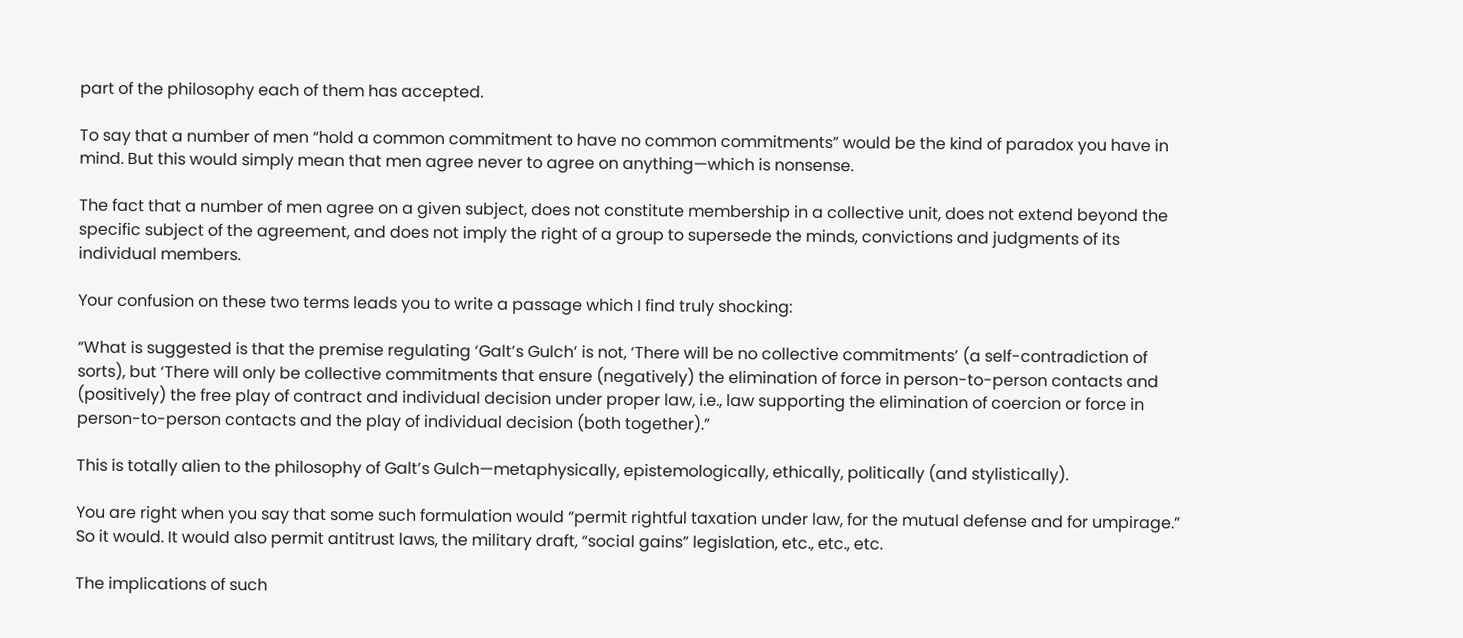part of the philosophy each of them has accepted.

To say that a number of men “hold a common commitment to have no common commitments” would be the kind of paradox you have in mind. But this would simply mean that men agree never to agree on anything—which is nonsense.

The fact that a number of men agree on a given subject, does not constitute membership in a collective unit, does not extend beyond the specific subject of the agreement, and does not imply the right of a group to supersede the minds, convictions and judgments of its individual members.

Your confusion on these two terms leads you to write a passage which I find truly shocking:

“What is suggested is that the premise regulating ‘Galt’s Gulch’ is not, ‘There will be no collective commitments’ (a self-contradiction of sorts), but ‘There will only be collective commitments that ensure (negatively) the elimination of force in person-to-person contacts and (positively) the free play of contract and individual decision under proper law, i.e., law supporting the elimination of coercion or force in person-to-person contacts and the play of individual decision (both together).”

This is totally alien to the philosophy of Galt’s Gulch—metaphysically, epistemologically, ethically, politically (and stylistically).

You are right when you say that some such formulation would “permit rightful taxation under law, for the mutual defense and for umpirage.” So it would. It would also permit antitrust laws, the military draft, “social gains” legislation, etc., etc., etc.

The implications of such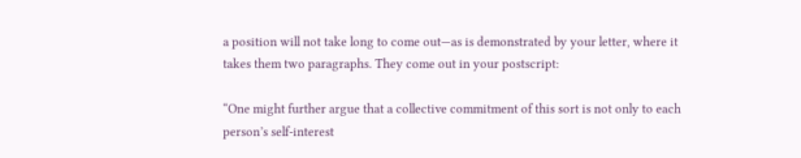a position will not take long to come out—as is demonstrated by your letter, where it takes them two paragraphs. They come out in your postscript:

“One might further argue that a collective commitment of this sort is not only to each person’s self-interest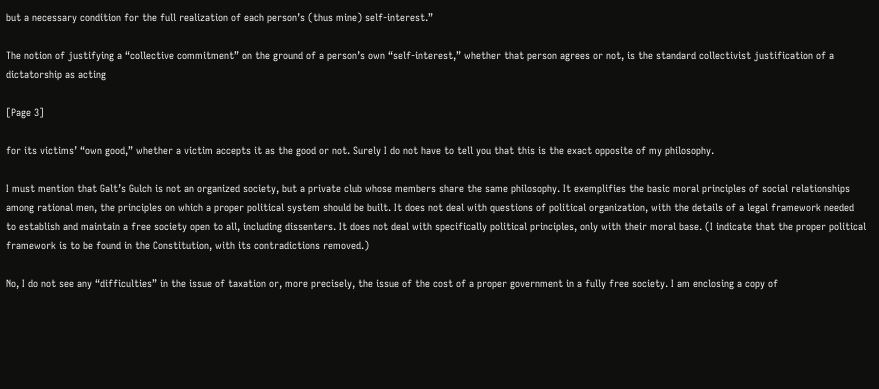but a necessary condition for the full realization of each person’s (thus mine) self-interest.”

The notion of justifying a “collective commitment” on the ground of a person’s own “self-interest,” whether that person agrees or not, is the standard collectivist justification of a dictatorship as acting

[Page 3]

for its victims’ “own good,” whether a victim accepts it as the good or not. Surely I do not have to tell you that this is the exact opposite of my philosophy.

I must mention that Galt’s Gulch is not an organized society, but a private club whose members share the same philosophy. It exemplifies the basic moral principles of social relationships among rational men, the principles on which a proper political system should be built. It does not deal with questions of political organization, with the details of a legal framework needed to establish and maintain a free society open to all, including dissenters. It does not deal with specifically political principles, only with their moral base. (I indicate that the proper political framework is to be found in the Constitution, with its contradictions removed.)

No, I do not see any “difficulties” in the issue of taxation or, more precisely, the issue of the cost of a proper government in a fully free society. I am enclosing a copy of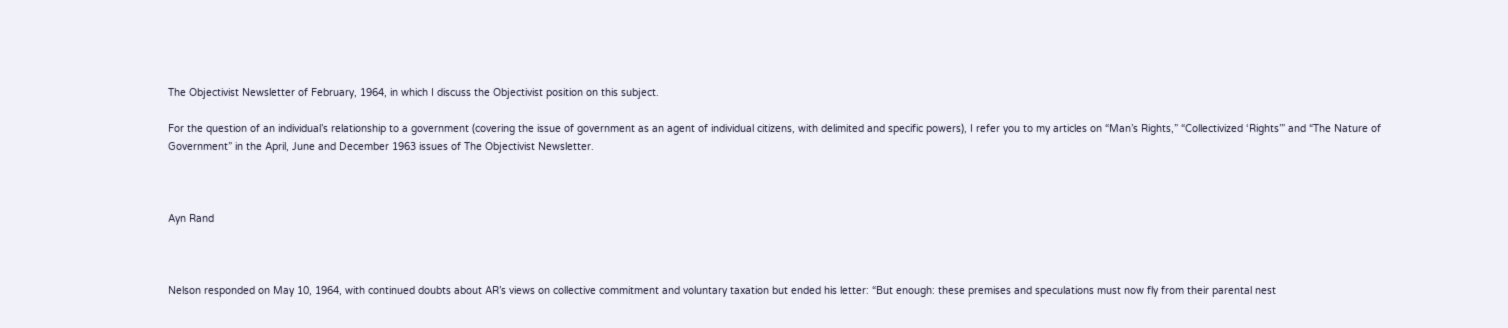The Objectivist Newsletter of February, 1964, in which I discuss the Objectivist position on this subject.

For the question of an individual’s relationship to a government (covering the issue of government as an agent of individual citizens, with delimited and specific powers), I refer you to my articles on “Man’s Rights,” “Collectivized ‘Rights’” and “The Nature of Government” in the April, June and December 1963 issues of The Objectivist Newsletter.



Ayn Rand



Nelson responded on May 10, 1964, with continued doubts about AR’s views on collective commitment and voluntary taxation but ended his letter: “But enough: these premises and speculations must now fly from their parental nest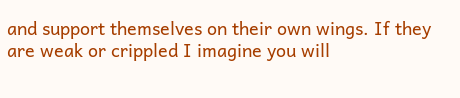and support themselves on their own wings. If they are weak or crippled I imagine you will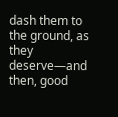dash them to the ground, as they deserve—and then, good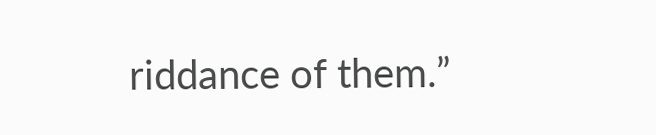riddance of them.”